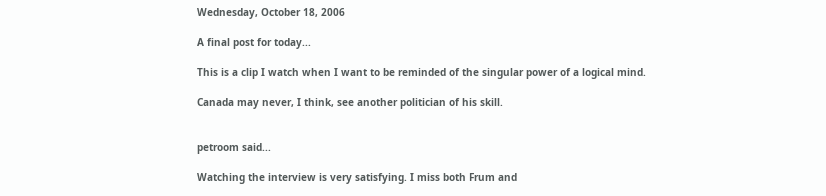Wednesday, October 18, 2006

A final post for today...

This is a clip I watch when I want to be reminded of the singular power of a logical mind.

Canada may never, I think, see another politician of his skill.


petroom said...

Watching the interview is very satisfying. I miss both Frum and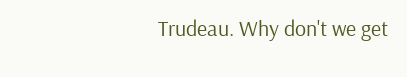Trudeau. Why don't we get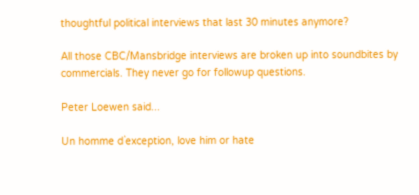thoughtful political interviews that last 30 minutes anymore?

All those CBC/Mansbridge interviews are broken up into soundbites by commercials. They never go for followup questions.

Peter Loewen said...

Un homme d`exception, love him or hate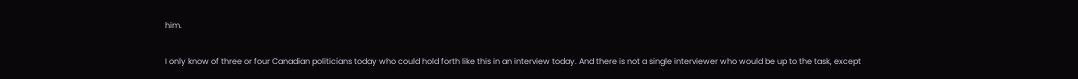him.

I only know of three or four Canadian politicians today who could hold forth like this in an interview today. And there is not a single interviewer who would be up to the task, except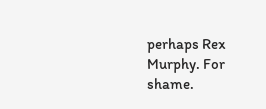perhaps Rex Murphy. For shame.